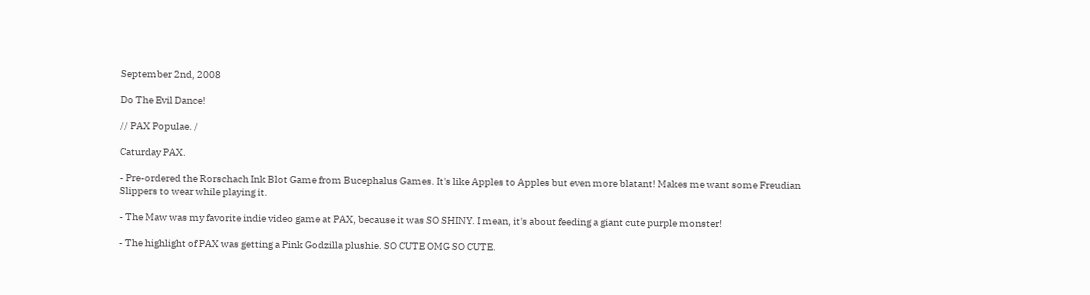September 2nd, 2008

Do The Evil Dance!

// PAX Populae. /

Caturday PAX.

- Pre-ordered the Rorschach Ink Blot Game from Bucephalus Games. It's like Apples to Apples but even more blatant! Makes me want some Freudian Slippers to wear while playing it.

- The Maw was my favorite indie video game at PAX, because it was SO SHINY. I mean, it's about feeding a giant cute purple monster!

- The highlight of PAX was getting a Pink Godzilla plushie. SO CUTE OMG SO CUTE.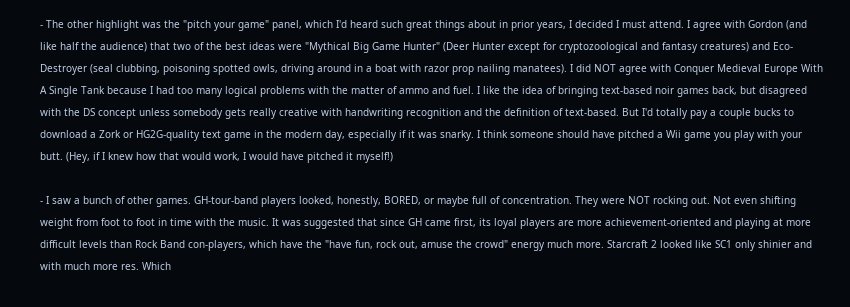- The other highlight was the "pitch your game" panel, which I'd heard such great things about in prior years, I decided I must attend. I agree with Gordon (and like half the audience) that two of the best ideas were "Mythical Big Game Hunter" (Deer Hunter except for cryptozoological and fantasy creatures) and Eco-Destroyer (seal clubbing, poisoning spotted owls, driving around in a boat with razor prop nailing manatees). I did NOT agree with Conquer Medieval Europe With A Single Tank because I had too many logical problems with the matter of ammo and fuel. I like the idea of bringing text-based noir games back, but disagreed with the DS concept unless somebody gets really creative with handwriting recognition and the definition of text-based. But I'd totally pay a couple bucks to download a Zork or HG2G-quality text game in the modern day, especially if it was snarky. I think someone should have pitched a Wii game you play with your butt. (Hey, if I knew how that would work, I would have pitched it myself!)

- I saw a bunch of other games. GH-tour-band players looked, honestly, BORED, or maybe full of concentration. They were NOT rocking out. Not even shifting weight from foot to foot in time with the music. It was suggested that since GH came first, its loyal players are more achievement-oriented and playing at more difficult levels than Rock Band con-players, which have the "have fun, rock out, amuse the crowd" energy much more. Starcraft 2 looked like SC1 only shinier and with much more res. Which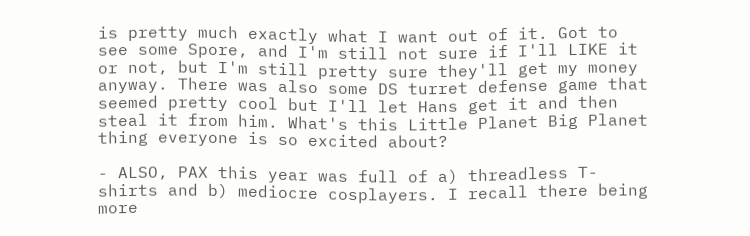is pretty much exactly what I want out of it. Got to see some Spore, and I'm still not sure if I'll LIKE it or not, but I'm still pretty sure they'll get my money anyway. There was also some DS turret defense game that seemed pretty cool but I'll let Hans get it and then steal it from him. What's this Little Planet Big Planet thing everyone is so excited about?

- ALSO, PAX this year was full of a) threadless T-shirts and b) mediocre cosplayers. I recall there being more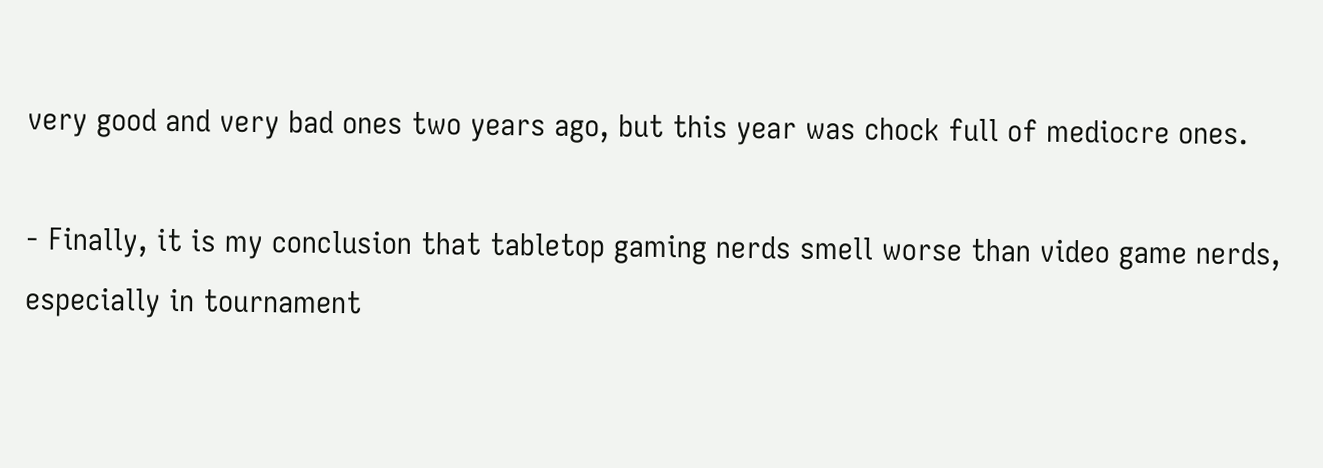very good and very bad ones two years ago, but this year was chock full of mediocre ones.

- Finally, it is my conclusion that tabletop gaming nerds smell worse than video game nerds, especially in tournament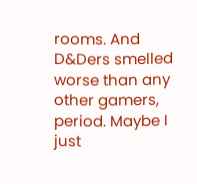rooms. And D&Ders smelled worse than any other gamers, period. Maybe I just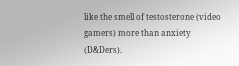like the smell of testosterone (video gamers) more than anxiety (D&Ders).